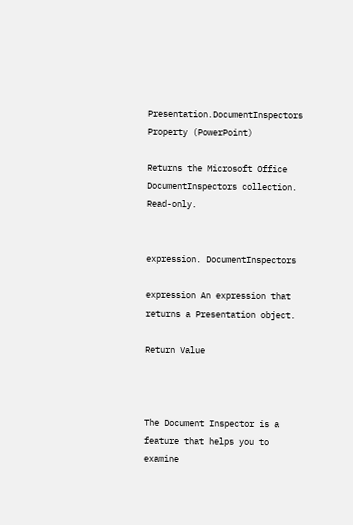Presentation.DocumentInspectors Property (PowerPoint)

Returns the Microsoft Office DocumentInspectors collection. Read-only.


expression. DocumentInspectors

expression An expression that returns a Presentation object.

Return Value



The Document Inspector is a feature that helps you to examine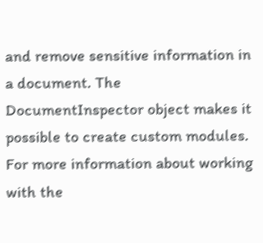and remove sensitive information in a document. The DocumentInspector object makes it possible to create custom modules. For more information about working with the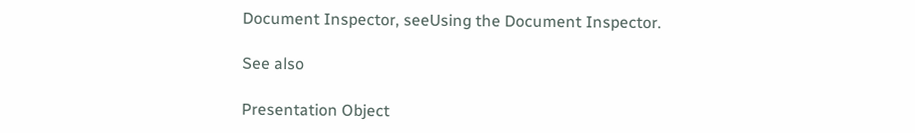Document Inspector, seeUsing the Document Inspector.

See also

Presentation Object